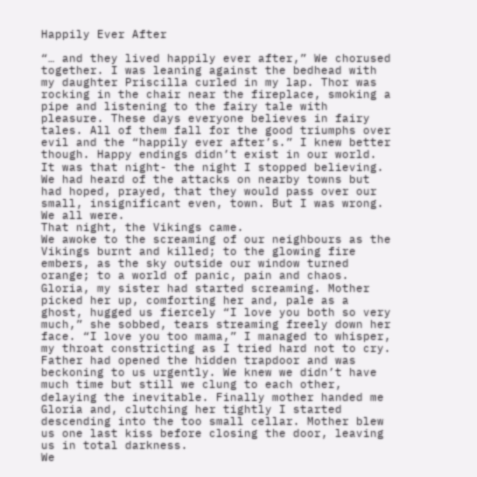Happily Ever After

“… and they lived happily ever after,” We chorused together. I was leaning against the bedhead with my daughter Priscilla curled in my lap. Thor was rocking in the chair near the fireplace, smoking a pipe and listening to the fairy tale with pleasure. These days everyone believes in fairy tales. All of them fall for the good triumphs over evil and the “happily ever after’s.” I knew better though. Happy endings didn’t exist in our world.
It was that night- the night I stopped believing. We had heard of the attacks on nearby towns but had hoped, prayed, that they would pass over our small, insignificant even, town. But I was wrong. We all were.
That night, the Vikings came.
We awoke to the screaming of our neighbours as the Vikings burnt and killed; to the glowing fire embers, as the sky outside our window turned orange; to a world of panic, pain and chaos. Gloria, my sister had started screaming. Mother picked her up, comforting her and, pale as a ghost, hugged us fiercely “I love you both so very much,” she sobbed, tears streaming freely down her face. “I love you too mama,” I managed to whisper, my throat constricting as I tried hard not to cry.
Father had opened the hidden trapdoor and was beckoning to us urgently. We knew we didn’t have much time but still we clung to each other, delaying the inevitable. Finally mother handed me Gloria and, clutching her tightly I started descending into the too small cellar. Mother blew us one last kiss before closing the door, leaving us in total darkness.
We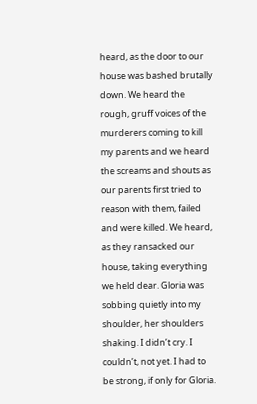heard, as the door to our house was bashed brutally down. We heard the rough, gruff voices of the murderers coming to kill my parents and we heard the screams and shouts as our parents first tried to reason with them, failed and were killed. We heard, as they ransacked our house, taking everything we held dear. Gloria was sobbing quietly into my shoulder, her shoulders shaking. I didn’t cry. I couldn’t, not yet. I had to be strong, if only for Gloria.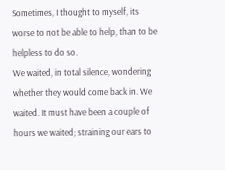Sometimes, I thought to myself, its worse to not be able to help, than to be helpless to do so.
We waited, in total silence, wondering whether they would come back in. We waited. It must have been a couple of hours we waited; straining our ears to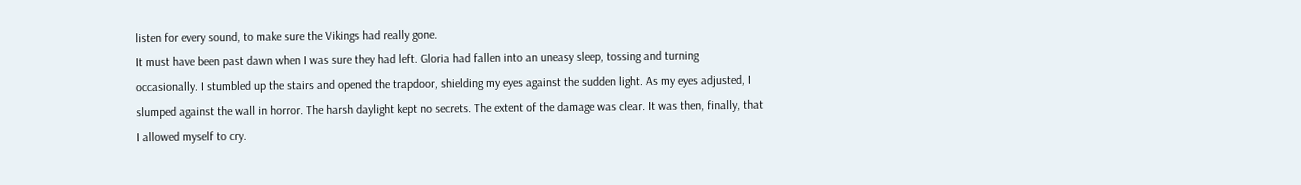listen for every sound, to make sure the Vikings had really gone.
It must have been past dawn when I was sure they had left. Gloria had fallen into an uneasy sleep, tossing and turning occasionally. I stumbled up the stairs and opened the trapdoor, shielding my eyes against the sudden light. As my eyes adjusted, I slumped against the wall in horror. The harsh daylight kept no secrets. The extent of the damage was clear. It was then, finally, that I allowed myself to cry.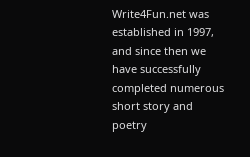Write4Fun.net was established in 1997, and since then we have successfully completed numerous short story and poetry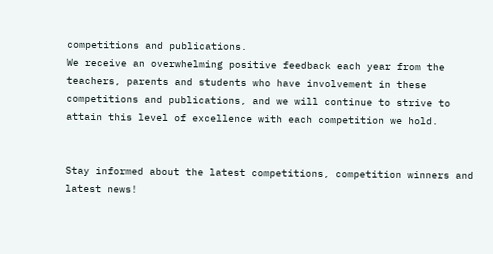competitions and publications.
We receive an overwhelming positive feedback each year from the teachers, parents and students who have involvement in these competitions and publications, and we will continue to strive to attain this level of excellence with each competition we hold.


Stay informed about the latest competitions, competition winners and latest news!